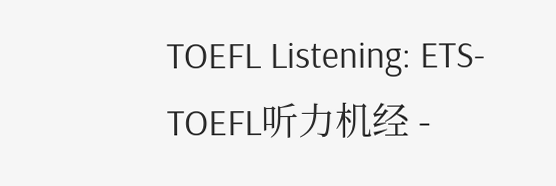TOEFL Listening: ETS-TOEFL听力机经 -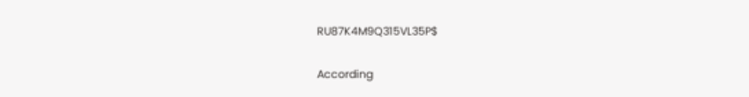RU87K4M9Q315VL35P$

According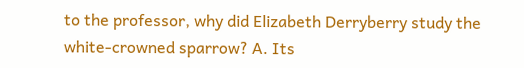to the professor, why did Elizabeth Derryberry study the white-crowned sparrow? A. Its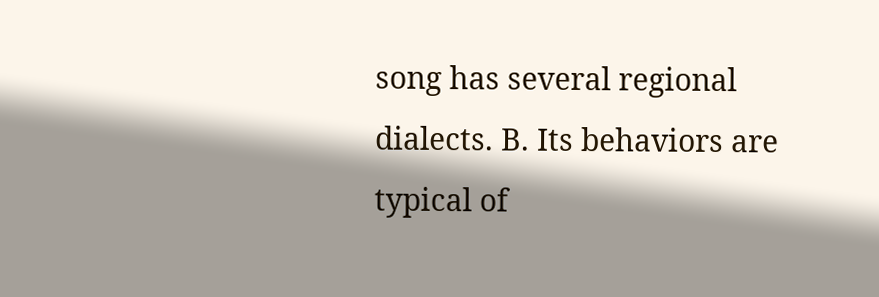song has several regional dialects. B. Its behaviors are typical of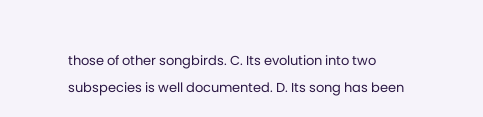those of other songbirds. C. Its evolution into two subspecies is well documented. D. Its song has been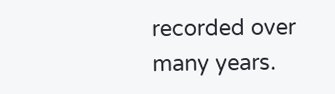recorded over many years.